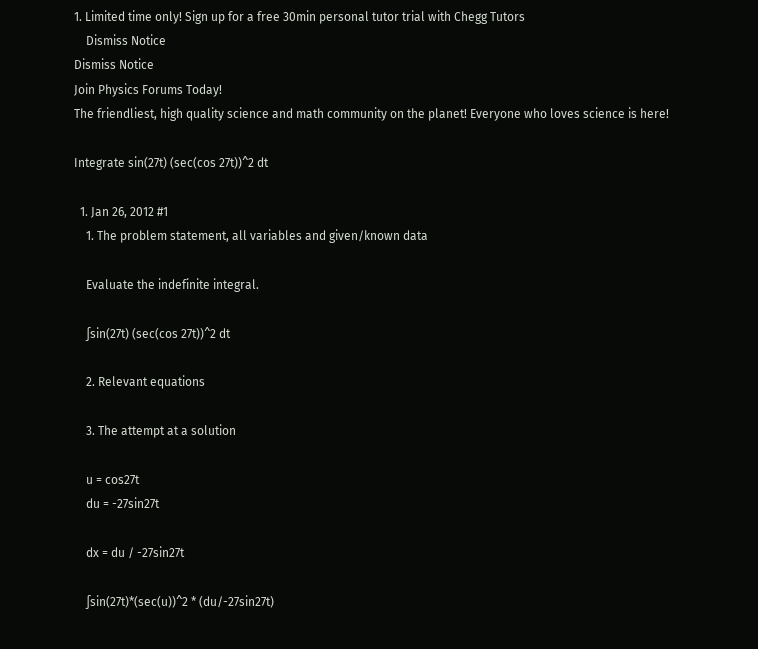1. Limited time only! Sign up for a free 30min personal tutor trial with Chegg Tutors
    Dismiss Notice
Dismiss Notice
Join Physics Forums Today!
The friendliest, high quality science and math community on the planet! Everyone who loves science is here!

Integrate sin(27t) (sec(cos 27t))^2 dt

  1. Jan 26, 2012 #1
    1. The problem statement, all variables and given/known data

    Evaluate the indefinite integral.

    ∫sin(27t) (sec(cos 27t))^2 dt

    2. Relevant equations

    3. The attempt at a solution

    u = cos27t
    du = -27sin27t

    dx = du / -27sin27t

    ∫sin(27t)*(sec(u))^2 * (du/-27sin27t)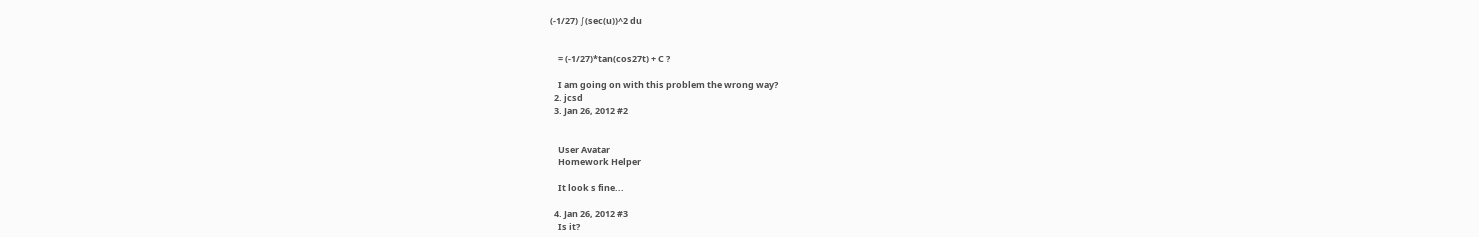(-1/27) ∫(sec(u))^2 du


    = (-1/27)*tan(cos27t) + C ?

    I am going on with this problem the wrong way?
  2. jcsd
  3. Jan 26, 2012 #2


    User Avatar
    Homework Helper

    It look s fine...

  4. Jan 26, 2012 #3
    Is it?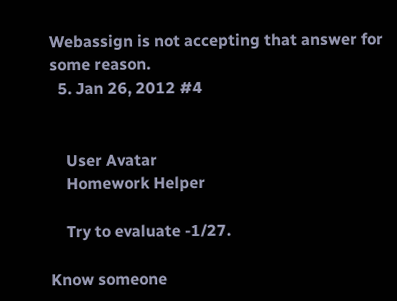Webassign is not accepting that answer for some reason.
  5. Jan 26, 2012 #4


    User Avatar
    Homework Helper

    Try to evaluate -1/27.

Know someone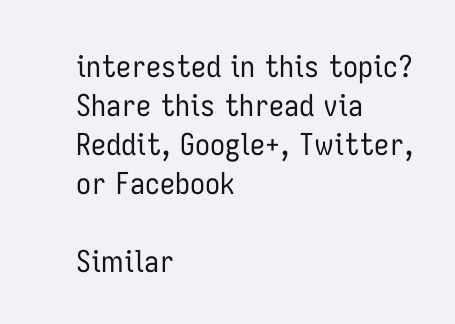interested in this topic? Share this thread via Reddit, Google+, Twitter, or Facebook

Similar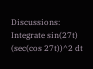Discussions: Integrate sin(27t) (sec(cos 27t))^2 dt